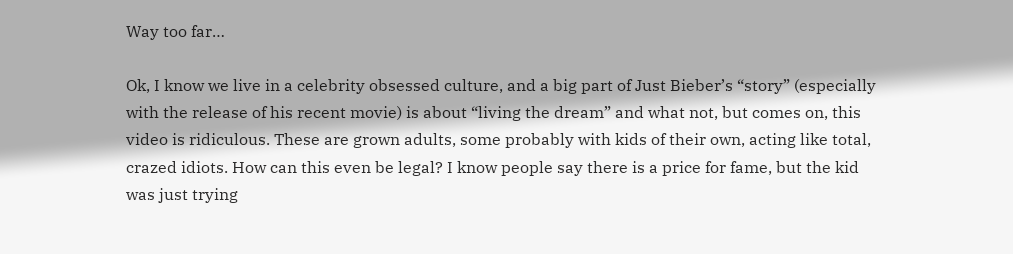Way too far…

Ok, I know we live in a celebrity obsessed culture, and a big part of Just Bieber’s “story” (especially with the release of his recent movie) is about “living the dream” and what not, but comes on, this video is ridiculous. These are grown adults, some probably with kids of their own, acting like total, crazed idiots. How can this even be legal? I know people say there is a price for fame, but the kid was just trying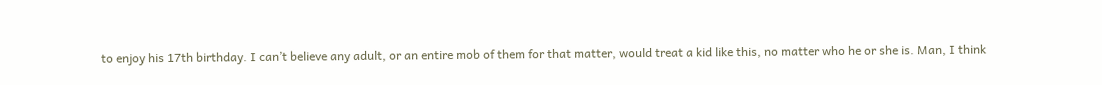to enjoy his 17th birthday. I can’t believe any adult, or an entire mob of them for that matter, would treat a kid like this, no matter who he or she is. Man, I think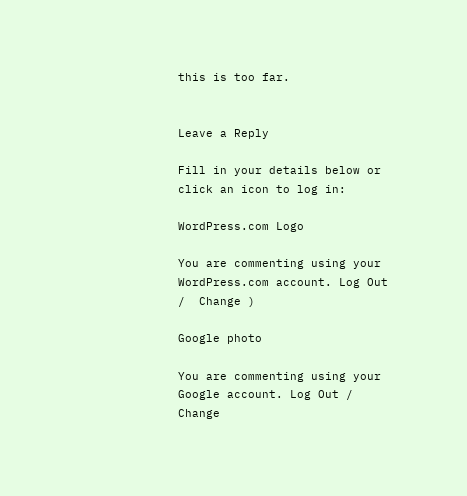this is too far.


Leave a Reply

Fill in your details below or click an icon to log in:

WordPress.com Logo

You are commenting using your WordPress.com account. Log Out /  Change )

Google photo

You are commenting using your Google account. Log Out /  Change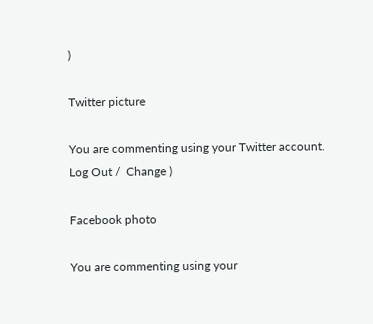)

Twitter picture

You are commenting using your Twitter account. Log Out /  Change )

Facebook photo

You are commenting using your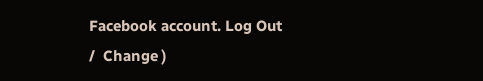Facebook account. Log Out /  Change )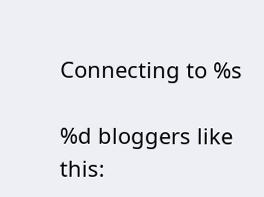Connecting to %s

%d bloggers like this: